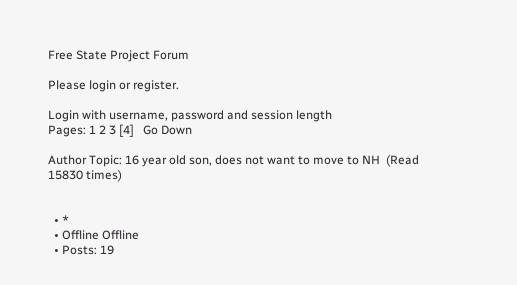Free State Project Forum

Please login or register.

Login with username, password and session length
Pages: 1 2 3 [4]   Go Down

Author Topic: 16 year old son, does not want to move to NH  (Read 15830 times)


  • *
  • Offline Offline
  • Posts: 19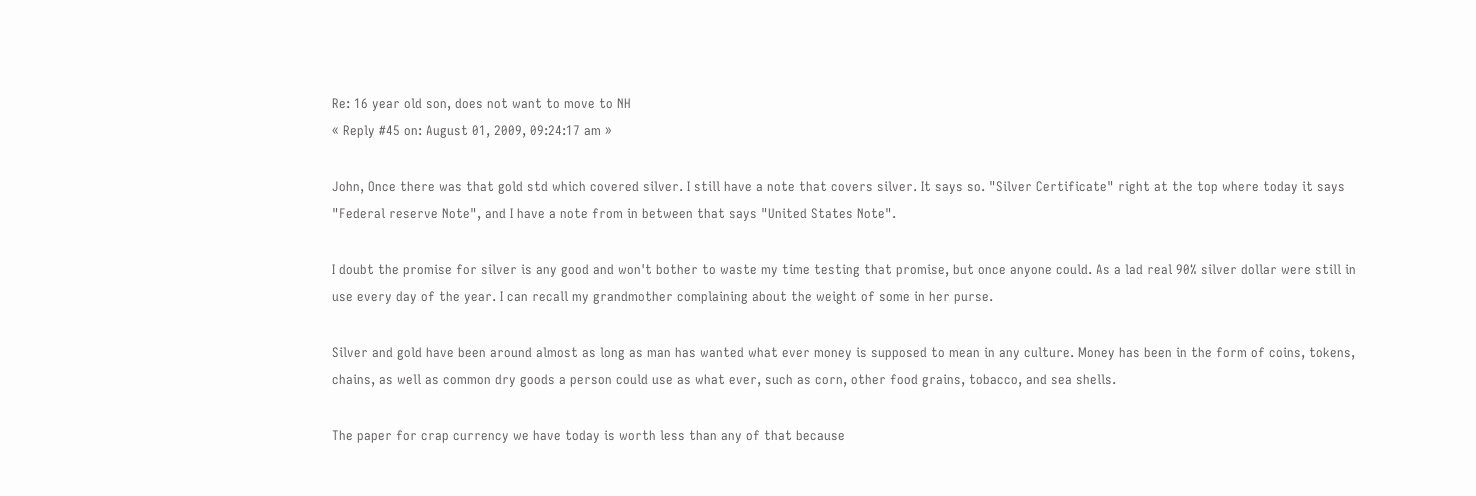Re: 16 year old son, does not want to move to NH
« Reply #45 on: August 01, 2009, 09:24:17 am »

John, Once there was that gold std which covered silver. I still have a note that covers silver. It says so. "Silver Certificate" right at the top where today it says "Federal reserve Note", and I have a note from in between that says "United States Note".

I doubt the promise for silver is any good and won't bother to waste my time testing that promise, but once anyone could. As a lad real 90% silver dollar were still in use every day of the year. I can recall my grandmother complaining about the weight of some in her purse.

Silver and gold have been around almost as long as man has wanted what ever money is supposed to mean in any culture. Money has been in the form of coins, tokens, chains, as well as common dry goods a person could use as what ever, such as corn, other food grains, tobacco, and sea shells.

The paper for crap currency we have today is worth less than any of that because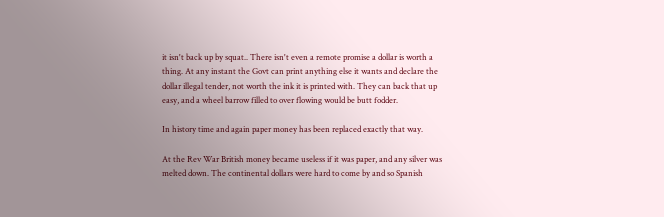it isn't back up by squat.. There isn't even a remote promise a dollar is worth a thing. At any instant the Govt can print anything else it wants and declare the dollar illegal tender, not worth the ink it is printed with. They can back that up easy, and a wheel barrow filled to over flowing would be butt fodder.

In history time and again paper money has been replaced exactly that way.

At the Rev War British money became useless if it was paper, and any silver was melted down. The continental dollars were hard to come by and so Spanish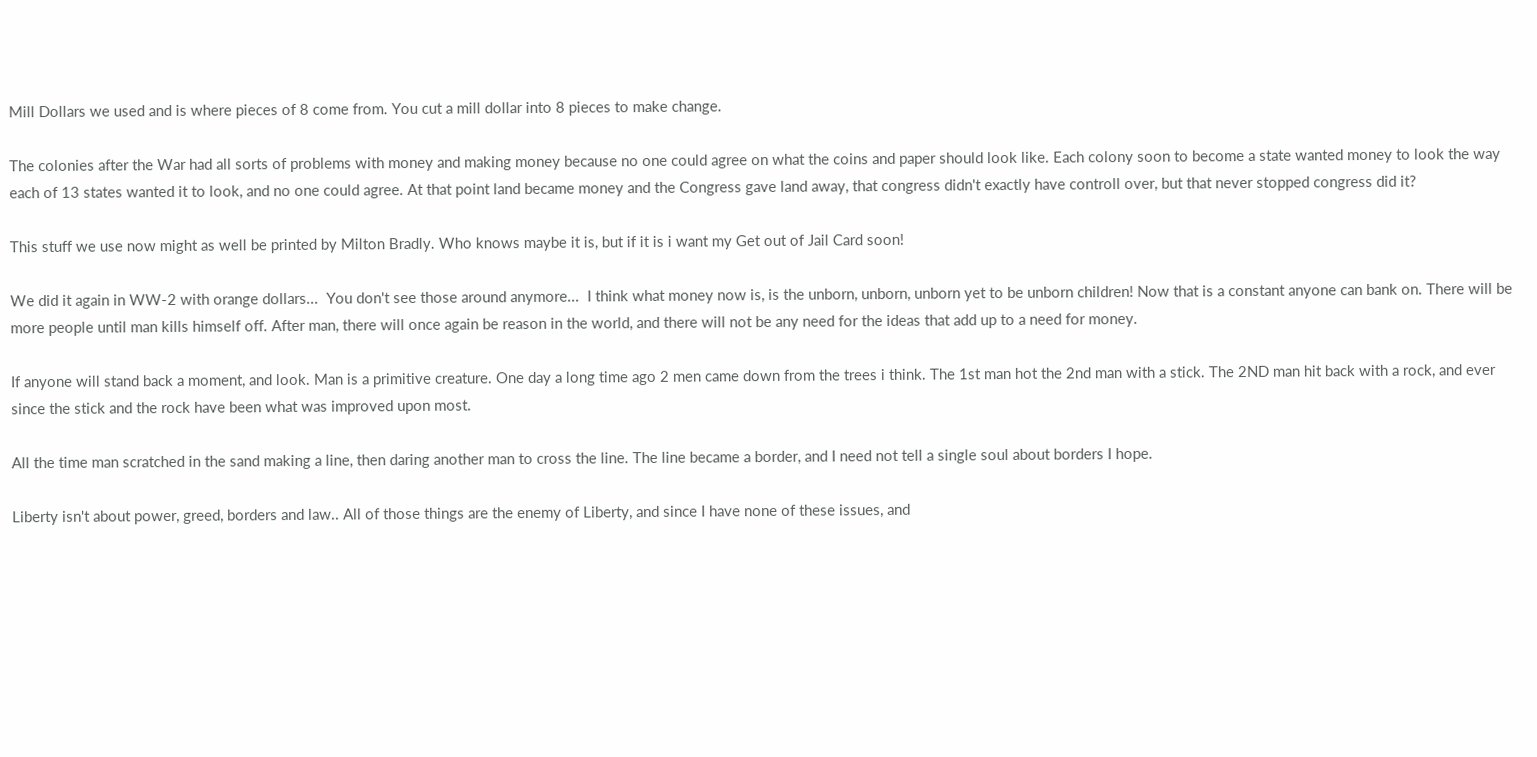Mill Dollars we used and is where pieces of 8 come from. You cut a mill dollar into 8 pieces to make change.

The colonies after the War had all sorts of problems with money and making money because no one could agree on what the coins and paper should look like. Each colony soon to become a state wanted money to look the way each of 13 states wanted it to look, and no one could agree. At that point land became money and the Congress gave land away, that congress didn't exactly have controll over, but that never stopped congress did it?

This stuff we use now might as well be printed by Milton Bradly. Who knows maybe it is, but if it is i want my Get out of Jail Card soon!

We did it again in WW-2 with orange dollars...  You don't see those around anymore...  I think what money now is, is the unborn, unborn, unborn yet to be unborn children! Now that is a constant anyone can bank on. There will be more people until man kills himself off. After man, there will once again be reason in the world, and there will not be any need for the ideas that add up to a need for money.

If anyone will stand back a moment, and look. Man is a primitive creature. One day a long time ago 2 men came down from the trees i think. The 1st man hot the 2nd man with a stick. The 2ND man hit back with a rock, and ever since the stick and the rock have been what was improved upon most.

All the time man scratched in the sand making a line, then daring another man to cross the line. The line became a border, and I need not tell a single soul about borders I hope.

Liberty isn't about power, greed, borders and law.. All of those things are the enemy of Liberty, and since I have none of these issues, and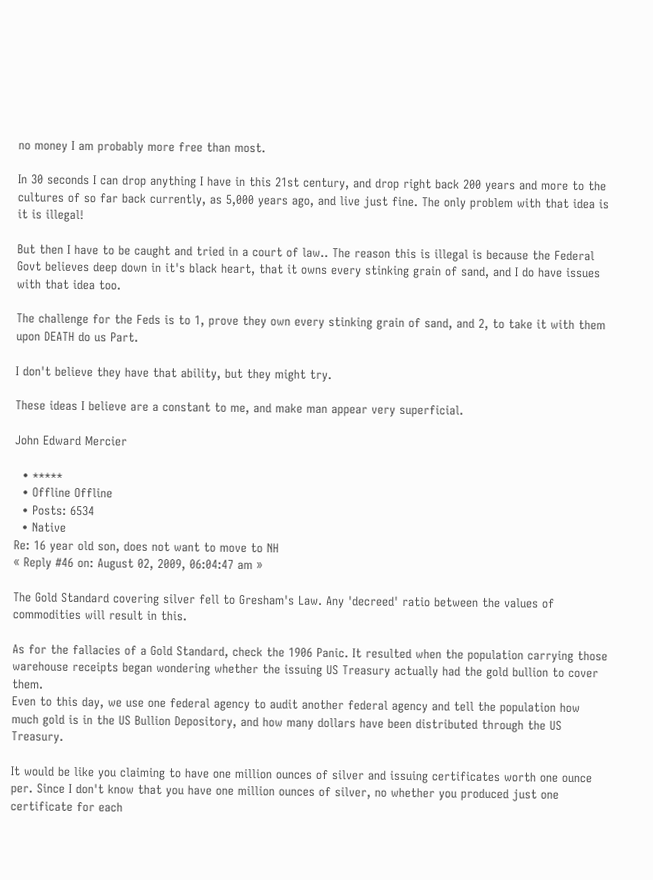no money I am probably more free than most.

In 30 seconds I can drop anything I have in this 21st century, and drop right back 200 years and more to the cultures of so far back currently, as 5,000 years ago, and live just fine. The only problem with that idea is it is illegal!

But then I have to be caught and tried in a court of law.. The reason this is illegal is because the Federal Govt believes deep down in it's black heart, that it owns every stinking grain of sand, and I do have issues with that idea too.

The challenge for the Feds is to 1, prove they own every stinking grain of sand, and 2, to take it with them upon DEATH do us Part.

I don't believe they have that ability, but they might try.

These ideas I believe are a constant to me, and make man appear very superficial.

John Edward Mercier

  • *****
  • Offline Offline
  • Posts: 6534
  • Native
Re: 16 year old son, does not want to move to NH
« Reply #46 on: August 02, 2009, 06:04:47 am »

The Gold Standard covering silver fell to Gresham's Law. Any 'decreed' ratio between the values of commodities will result in this.

As for the fallacies of a Gold Standard, check the 1906 Panic. It resulted when the population carrying those warehouse receipts began wondering whether the issuing US Treasury actually had the gold bullion to cover them.
Even to this day, we use one federal agency to audit another federal agency and tell the population how much gold is in the US Bullion Depository, and how many dollars have been distributed through the US Treasury.

It would be like you claiming to have one million ounces of silver and issuing certificates worth one ounce per. Since I don't know that you have one million ounces of silver, no whether you produced just one certificate for each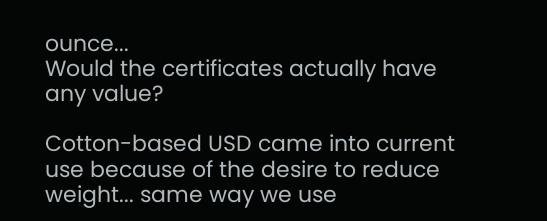ounce...
Would the certificates actually have any value?

Cotton-based USD came into current use because of the desire to reduce weight... same way we use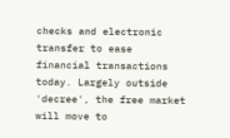checks and electronic transfer to ease financial transactions today. Largely outside 'decree', the free market will move to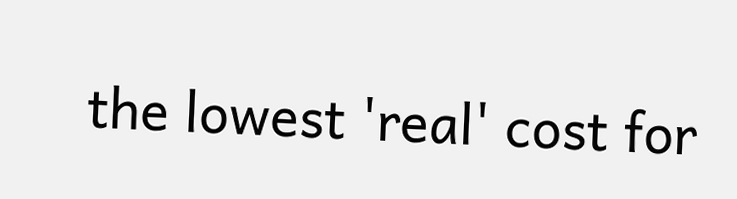the lowest 'real' cost for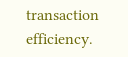transaction efficiency.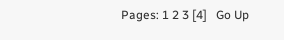Pages: 1 2 3 [4]   Go Up